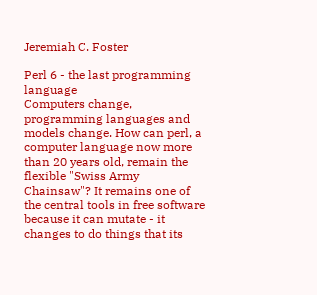Jeremiah C. Foster

Perl 6 - the last programming language
Computers change, programming languages and models change. How can perl, a computer language now more than 20 years old, remain the flexible "Swiss Army Chainsaw"? It remains one of the central tools in free software because it can mutate - it changes to do things that its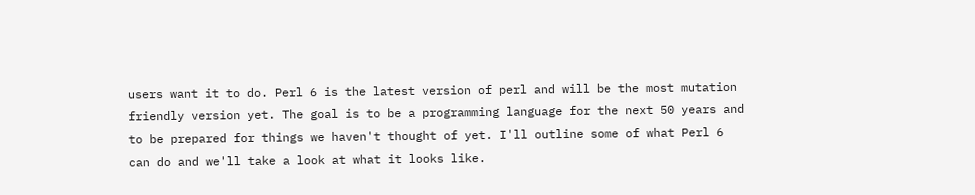users want it to do. Perl 6 is the latest version of perl and will be the most mutation friendly version yet. The goal is to be a programming language for the next 50 years and to be prepared for things we haven't thought of yet. I'll outline some of what Perl 6 can do and we'll take a look at what it looks like.